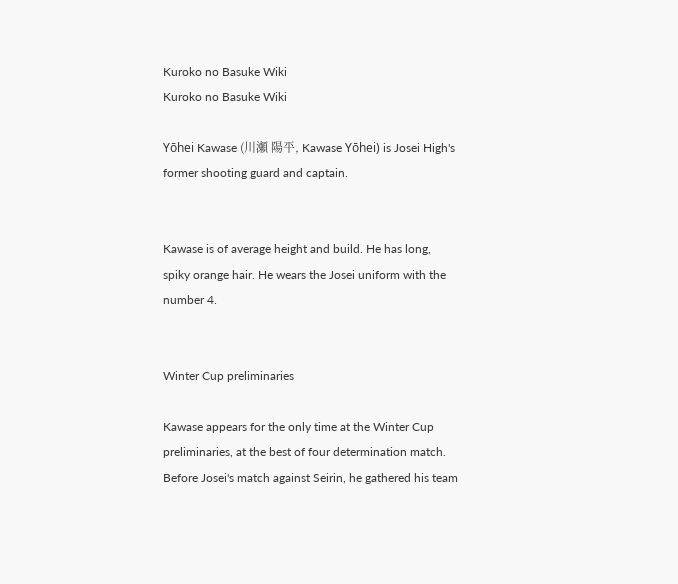Kuroko no Basuke Wiki
Kuroko no Basuke Wiki

Yōhei Kawase (川瀬 陽平, Kawase Yōhei) is Josei High's former shooting guard and captain.


Kawase is of average height and build. He has long, spiky orange hair. He wears the Josei uniform with the number 4.


Winter Cup preliminaries

Kawase appears for the only time at the Winter Cup preliminaries, at the best of four determination match. Before Josei's match against Seirin, he gathered his team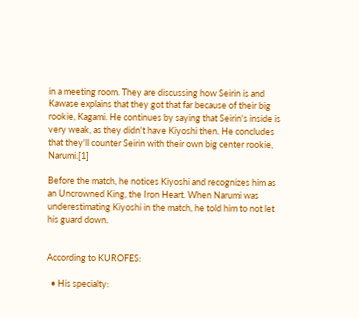in a meeting room. They are discussing how Seirin is and Kawase explains that they got that far because of their big rookie, Kagami. He continues by saying that Seirin's inside is very weak, as they didn't have Kiyoshi then. He concludes that they'll counter Seirin with their own big center rookie, Narumi.[1]

Before the match, he notices Kiyoshi and recognizes him as an Uncrowned King, the Iron Heart. When Narumi was underestimating Kiyoshi in the match, he told him to not let his guard down.


According to KUROFES:

  • His specialty: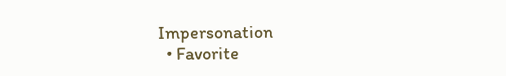Impersonation
  • Favorite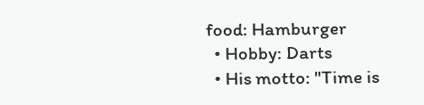food: Hamburger
  • Hobby: Darts
  • His motto: "Time is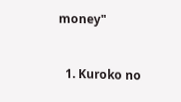money"


  1. Kuroko no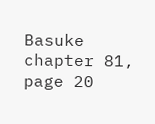Basuke chapter 81, page 20